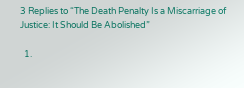3 Replies to “The Death Penalty Is a Miscarriage of Justice: It Should Be Abolished”

  1.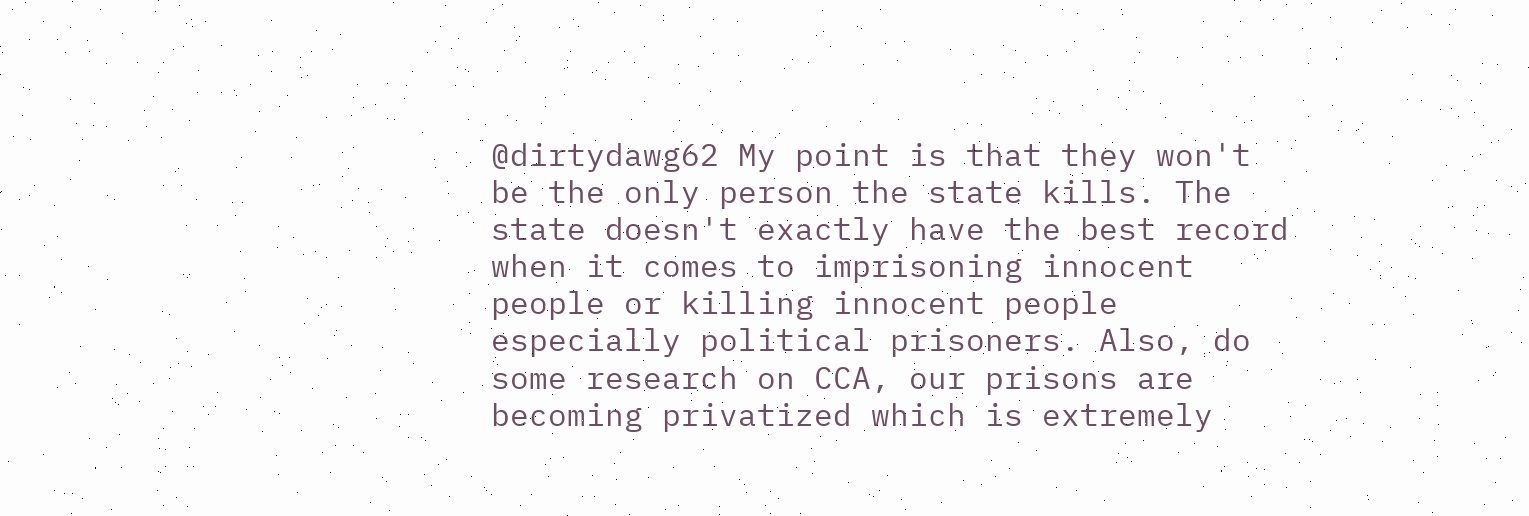@dirtydawg62 My point is that they won't be the only person the state kills. The state doesn't exactly have the best record when it comes to imprisoning innocent people or killing innocent people especially political prisoners. Also, do some research on CCA, our prisons are becoming privatized which is extremely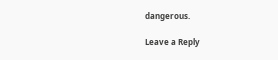dangerous.

Leave a Reply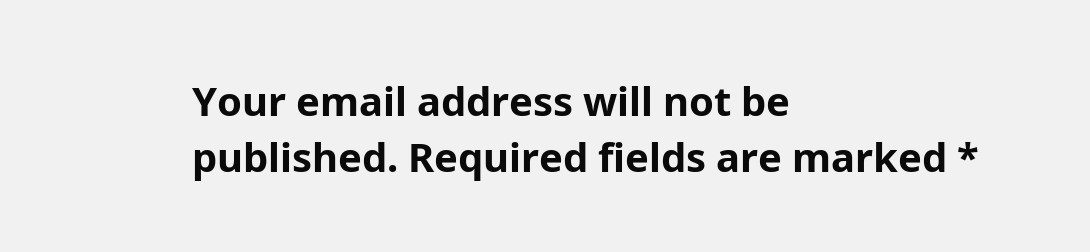Your email address will not be published. Required fields are marked *